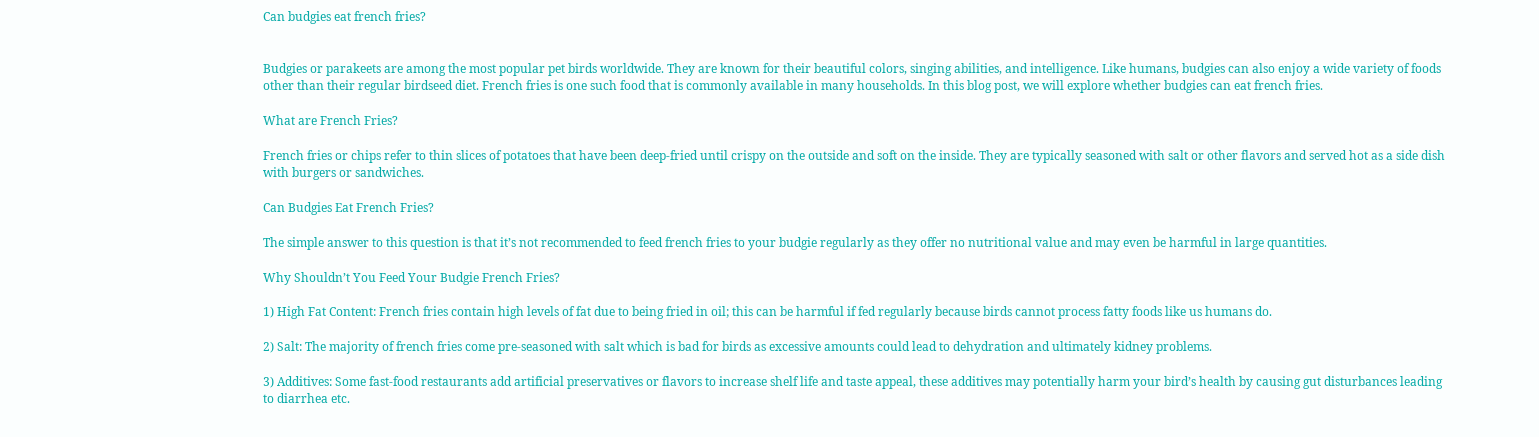Can budgies eat french fries?


Budgies or parakeets are among the most popular pet birds worldwide. They are known for their beautiful colors, singing abilities, and intelligence. Like humans, budgies can also enjoy a wide variety of foods other than their regular birdseed diet. French fries is one such food that is commonly available in many households. In this blog post, we will explore whether budgies can eat french fries.

What are French Fries?

French fries or chips refer to thin slices of potatoes that have been deep-fried until crispy on the outside and soft on the inside. They are typically seasoned with salt or other flavors and served hot as a side dish with burgers or sandwiches.

Can Budgies Eat French Fries?

The simple answer to this question is that it’s not recommended to feed french fries to your budgie regularly as they offer no nutritional value and may even be harmful in large quantities.

Why Shouldn’t You Feed Your Budgie French Fries?

1) High Fat Content: French fries contain high levels of fat due to being fried in oil; this can be harmful if fed regularly because birds cannot process fatty foods like us humans do.

2) Salt: The majority of french fries come pre-seasoned with salt which is bad for birds as excessive amounts could lead to dehydration and ultimately kidney problems.

3) Additives: Some fast-food restaurants add artificial preservatives or flavors to increase shelf life and taste appeal, these additives may potentially harm your bird’s health by causing gut disturbances leading to diarrhea etc.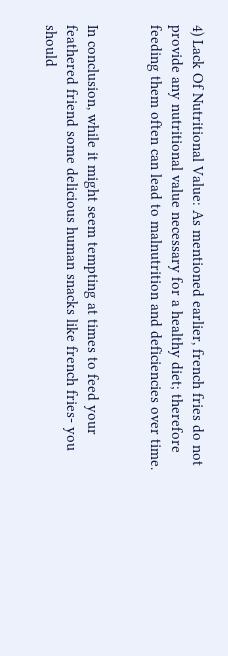4) Lack Of Nutritional Value: As mentioned earlier, french fries do not provide any nutritional value necessary for a healthy diet; therefore feeding them often can lead to malnutrition and deficiencies over time.


In conclusion, while it might seem tempting at times to feed your feathered friend some delicious human snacks like french fries- you should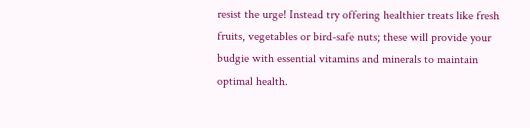resist the urge! Instead try offering healthier treats like fresh fruits, vegetables or bird-safe nuts; these will provide your budgie with essential vitamins and minerals to maintain optimal health.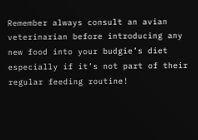Remember always consult an avian veterinarian before introducing any new food into your budgie’s diet especially if it’s not part of their regular feeding routine!